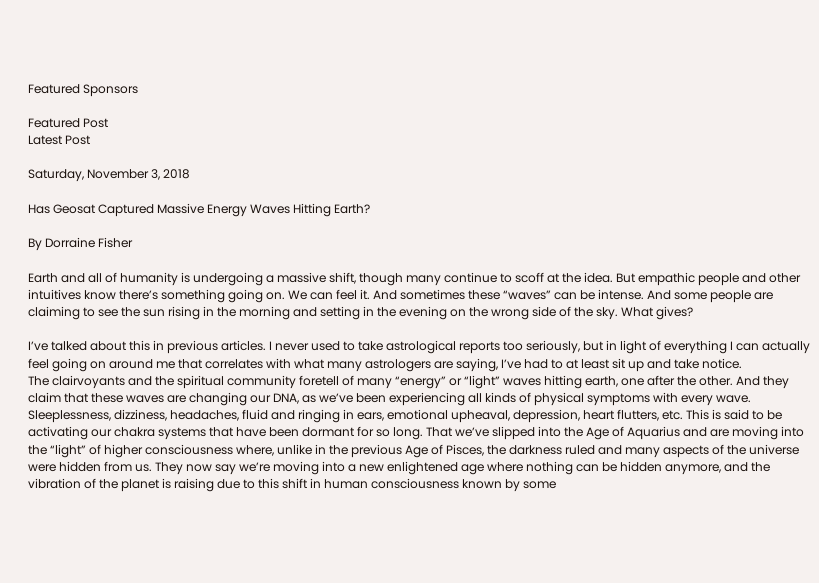Featured Sponsors

Featured Post
Latest Post

Saturday, November 3, 2018

Has Geosat Captured Massive Energy Waves Hitting Earth?

By Dorraine Fisher

Earth and all of humanity is undergoing a massive shift, though many continue to scoff at the idea. But empathic people and other intuitives know there’s something going on. We can feel it. And sometimes these “waves” can be intense. And some people are claiming to see the sun rising in the morning and setting in the evening on the wrong side of the sky. What gives?

I’ve talked about this in previous articles. I never used to take astrological reports too seriously, but in light of everything I can actually feel going on around me that correlates with what many astrologers are saying, I’ve had to at least sit up and take notice.
The clairvoyants and the spiritual community foretell of many “energy” or “light” waves hitting earth, one after the other. And they claim that these waves are changing our DNA, as we’ve been experiencing all kinds of physical symptoms with every wave. Sleeplessness, dizziness, headaches, fluid and ringing in ears, emotional upheaval, depression, heart flutters, etc. This is said to be activating our chakra systems that have been dormant for so long. That we’ve slipped into the Age of Aquarius and are moving into the “light” of higher consciousness where, unlike in the previous Age of Pisces, the darkness ruled and many aspects of the universe were hidden from us. They now say we’re moving into a new enlightened age where nothing can be hidden anymore, and the vibration of the planet is raising due to this shift in human consciousness known by some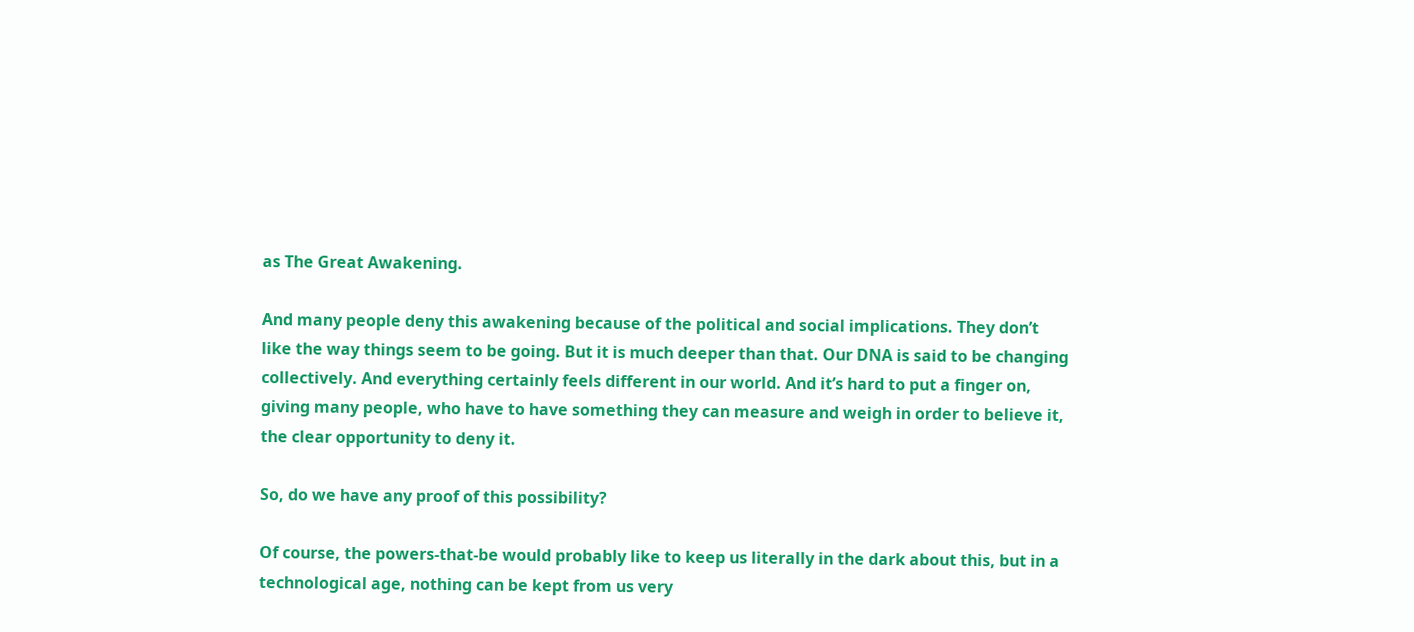as The Great Awakening.

And many people deny this awakening because of the political and social implications. They don’t like the way things seem to be going. But it is much deeper than that. Our DNA is said to be changing collectively. And everything certainly feels different in our world. And it’s hard to put a finger on, giving many people, who have to have something they can measure and weigh in order to believe it,  the clear opportunity to deny it.

So, do we have any proof of this possibility?

Of course, the powers-that-be would probably like to keep us literally in the dark about this, but in a technological age, nothing can be kept from us very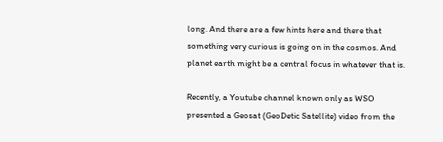long. And there are a few hints here and there that something very curious is going on in the cosmos. And planet earth might be a central focus in whatever that is.

Recently, a Youtube channel known only as WSO presented a Geosat (GeoDetic Satellite) video from the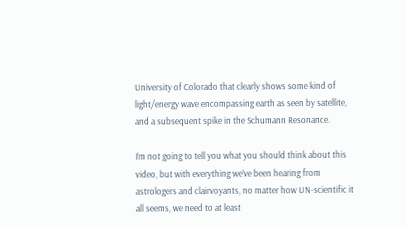University of Colorado that clearly shows some kind of light/energy wave encompassing earth as seen by satellite, and a subsequent spike in the Schumann Resonance.

I’m not going to tell you what you should think about this video, but with everything we’ve been hearing from astrologers and clairvoyants, no matter how UN-scientific it all seems, we need to at least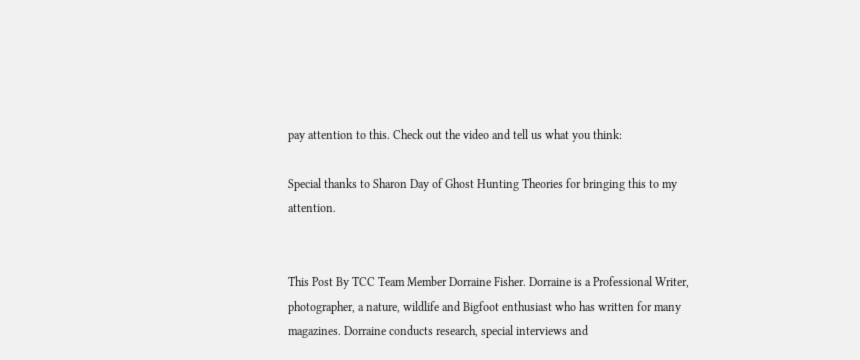pay attention to this. Check out the video and tell us what you think:

Special thanks to Sharon Day of Ghost Hunting Theories for bringing this to my attention.


This Post By TCC Team Member Dorraine Fisher. Dorraine is a Professional Writer, photographer, a nature, wildlife and Bigfoot enthusiast who has written for many magazines. Dorraine conducts research, special interviews and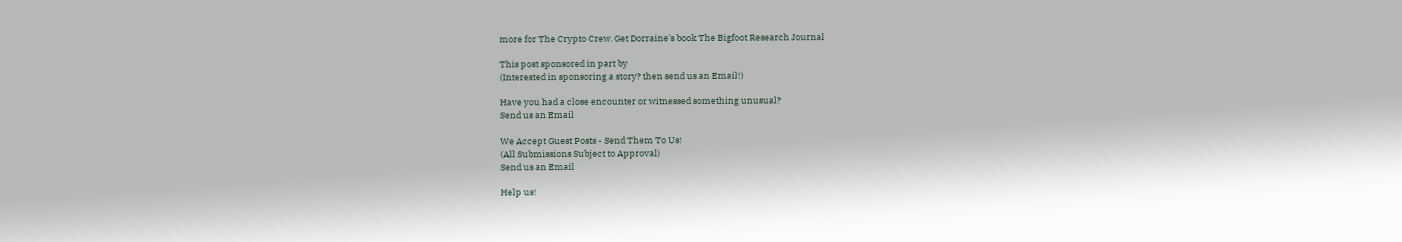more for The Crypto Crew. Get Dorraine's book The Bigfoot Research Journal

This post sponsored in part by
(Interested in sponsoring a story? then send us an Email!)

Have you had a close encounter or witnessed something unusual?
Send us an Email

We Accept Guest Posts - Send Them To Us!
(All Submissions Subject to Approval)
Send us an Email

Help us!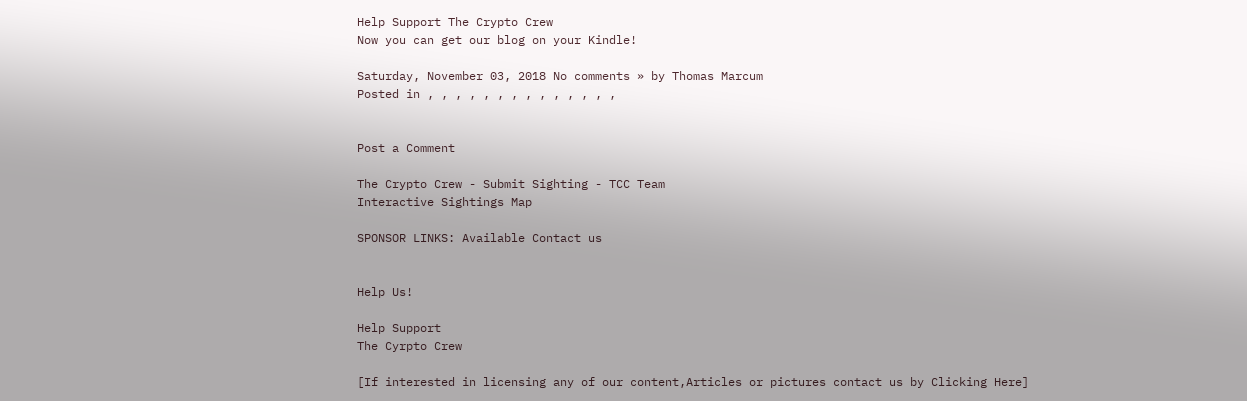Help Support The Crypto Crew
Now you can get our blog on your Kindle!

Saturday, November 03, 2018 No comments » by Thomas Marcum
Posted in , , , , , , , , , , , , , ,


Post a Comment

The Crypto Crew - Submit Sighting - TCC Team
Interactive Sightings Map

SPONSOR LINKS: Available Contact us


Help Us!

Help Support
The Cyrpto Crew

[If interested in licensing any of our content,Articles or pictures contact us by Clicking Here]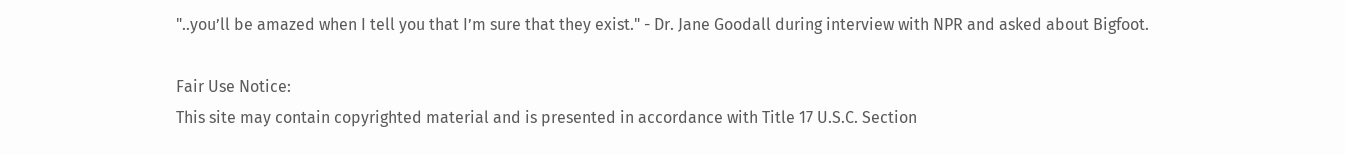"..you’ll be amazed when I tell you that I’m sure that they exist." - Dr. Jane Goodall during interview with NPR and asked about Bigfoot.

Fair Use Notice:
This site may contain copyrighted material and is presented in accordance with Title 17 U.S.C. Section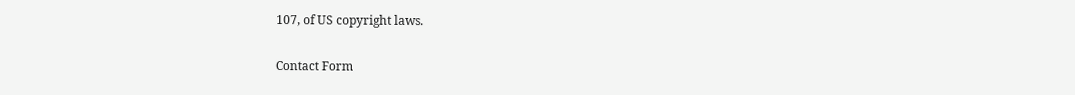107, of US copyright laws.

Contact Form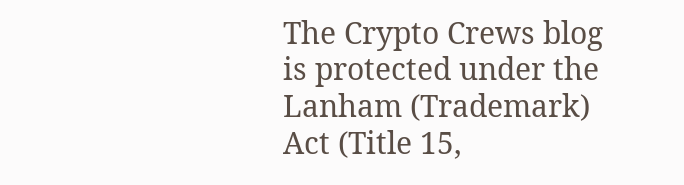The Crypto Crews blog is protected under the Lanham (Trademark) Act (Title 15,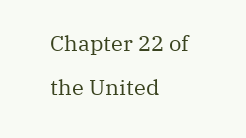Chapter 22 of the United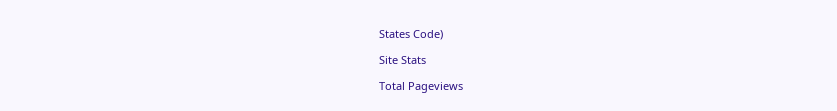States Code)

Site Stats

Total Pageviews